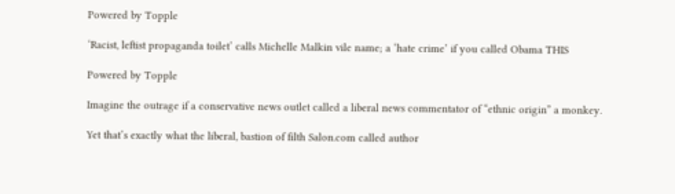Powered by Topple

‘Racist, leftist propaganda toilet’ calls Michelle Malkin vile name; a ‘hate crime’ if you called Obama THIS

Powered by Topple

Imagine the outrage if a conservative news outlet called a liberal news commentator of “ethnic origin” a monkey.

Yet that’s exactly what the liberal, bastion of filth Salon.com called author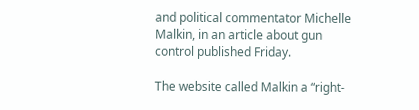and political commentator Michelle Malkin, in an article about gun control published Friday.

The website called Malkin a “right-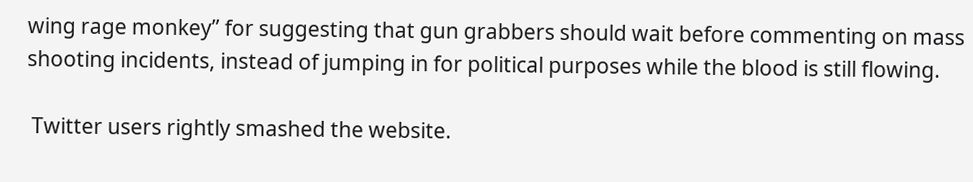wing rage monkey” for suggesting that gun grabbers should wait before commenting on mass shooting incidents, instead of jumping in for political purposes while the blood is still flowing.

 Twitter users rightly smashed the website.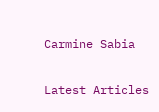Carmine Sabia


Latest Articles